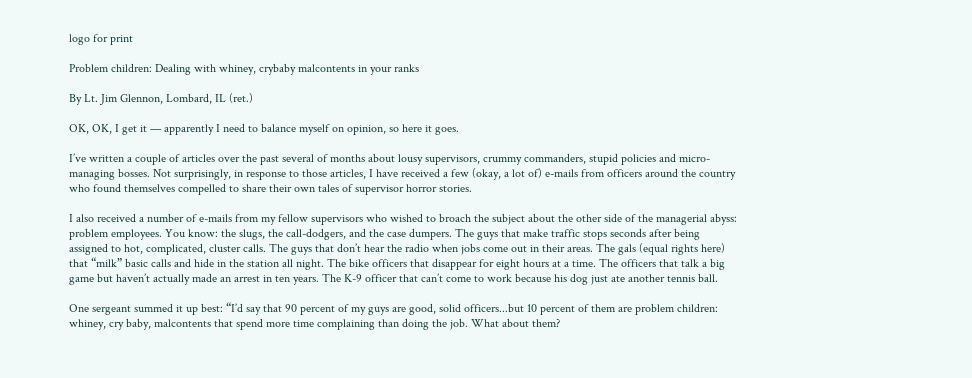logo for print

Problem children: Dealing with whiney, crybaby malcontents in your ranks

By Lt. Jim Glennon, Lombard, IL (ret.)

OK, OK, I get it — apparently I need to balance myself on opinion, so here it goes.

I’ve written a couple of articles over the past several of months about lousy supervisors, crummy commanders, stupid policies and micro-managing bosses. Not surprisingly, in response to those articles, I have received a few (okay, a lot of) e-mails from officers around the country who found themselves compelled to share their own tales of supervisor horror stories.

I also received a number of e-mails from my fellow supervisors who wished to broach the subject about the other side of the managerial abyss: problem employees. You know: the slugs, the call-dodgers, and the case dumpers. The guys that make traffic stops seconds after being assigned to hot, complicated, cluster calls. The guys that don’t hear the radio when jobs come out in their areas. The gals (equal rights here) that “milk” basic calls and hide in the station all night. The bike officers that disappear for eight hours at a time. The officers that talk a big game but haven’t actually made an arrest in ten years. The K-9 officer that can’t come to work because his dog just ate another tennis ball.

One sergeant summed it up best: “I’d say that 90 percent of my guys are good, solid officers...but 10 percent of them are problem children: whiney, cry baby, malcontents that spend more time complaining than doing the job. What about them?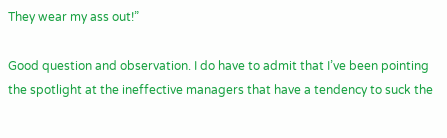They wear my ass out!”

Good question and observation. I do have to admit that I’ve been pointing the spotlight at the ineffective managers that have a tendency to suck the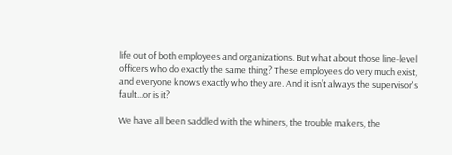life out of both employees and organizations. But what about those line-level officers who do exactly the same thing? These employees do very much exist, and everyone knows exactly who they are. And it isn’t always the supervisor's fault...or is it?

We have all been saddled with the whiners, the trouble makers, the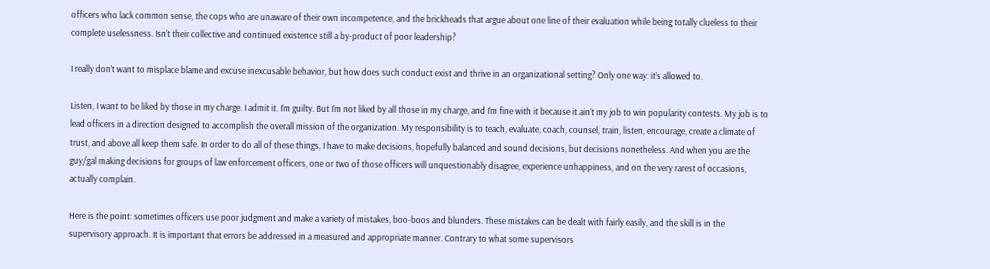officers who lack common sense, the cops who are unaware of their own incompetence, and the brickheads that argue about one line of their evaluation while being totally clueless to their complete uselessness. Isn’t their collective and continued existence still a by-product of poor leadership?

I really don’t want to misplace blame and excuse inexcusable behavior, but how does such conduct exist and thrive in an organizational setting? Only one way: it’s allowed to.

Listen, I want to be liked by those in my charge. I admit it. I’m guilty. But I’m not liked by all those in my charge, and I’m fine with it because it ain’t my job to win popularity contests. My job is to lead officers in a direction designed to accomplish the overall mission of the organization. My responsibility is to teach, evaluate, coach, counsel, train, listen, encourage, create a climate of trust, and above all keep them safe. In order to do all of these things, I have to make decisions, hopefully balanced and sound decisions, but decisions nonetheless. And when you are the guy/gal making decisions for groups of law enforcement officers, one or two of those officers will unquestionably disagree, experience unhappiness, and on the very rarest of occasions, actually complain.

Here is the point: sometimes officers use poor judgment and make a variety of mistakes, boo-boos and blunders. These mistakes can be dealt with fairly easily, and the skill is in the supervisory approach. It is important that errors be addressed in a measured and appropriate manner. Contrary to what some supervisors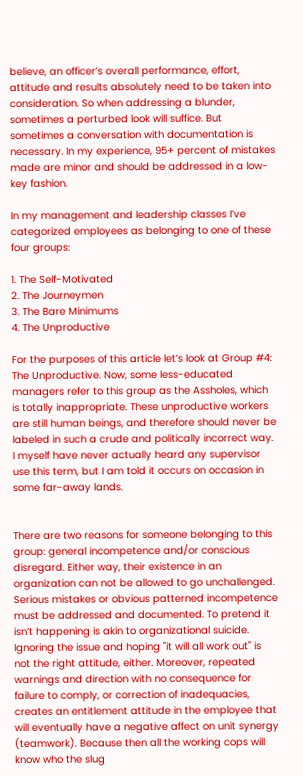believe, an officer’s overall performance, effort, attitude and results absolutely need to be taken into consideration. So when addressing a blunder, sometimes a perturbed look will suffice. But sometimes a conversation with documentation is necessary. In my experience, 95+ percent of mistakes made are minor and should be addressed in a low-key fashion.

In my management and leadership classes I’ve categorized employees as belonging to one of these four groups:

1. The Self-Motivated
2. The Journeymen
3. The Bare Minimums
4. The Unproductive

For the purposes of this article let’s look at Group #4: The Unproductive. Now, some less-educated managers refer to this group as the Assholes, which is totally inappropriate. These unproductive workers are still human beings, and therefore should never be labeled in such a crude and politically incorrect way. I myself have never actually heard any supervisor use this term, but I am told it occurs on occasion in some far-away lands.


There are two reasons for someone belonging to this group: general incompetence and/or conscious disregard. Either way, their existence in an organization can not be allowed to go unchallenged. Serious mistakes or obvious patterned incompetence must be addressed and documented. To pretend it isn’t happening is akin to organizational suicide. Ignoring the issue and hoping "it will all work out" is not the right attitude, either. Moreover, repeated warnings and direction with no consequence for failure to comply, or correction of inadequacies, creates an entitlement attitude in the employee that will eventually have a negative affect on unit synergy (teamwork). Because then all the working cops will know who the slug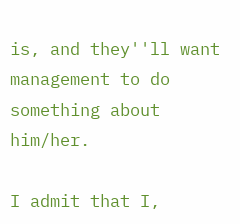is, and they''ll want management to do something about him/her.

I admit that I,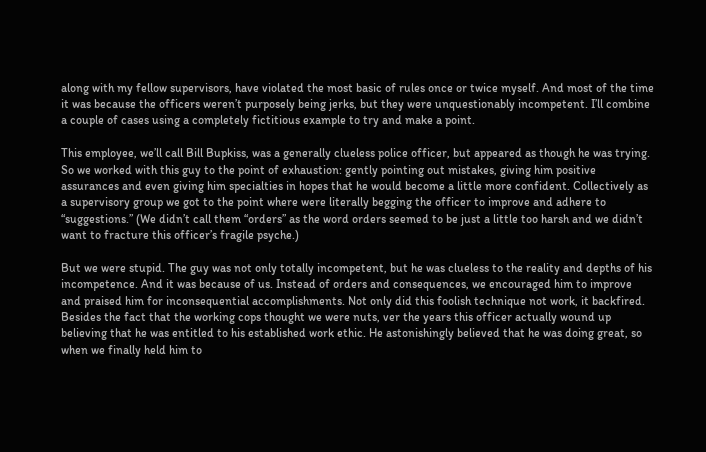along with my fellow supervisors, have violated the most basic of rules once or twice myself. And most of the time it was because the officers weren’t purposely being jerks, but they were unquestionably incompetent. I’ll combine a couple of cases using a completely fictitious example to try and make a point.

This employee, we’ll call Bill Bupkiss, was a generally clueless police officer, but appeared as though he was trying. So we worked with this guy to the point of exhaustion: gently pointing out mistakes, giving him positive assurances and even giving him specialties in hopes that he would become a little more confident. Collectively as a supervisory group we got to the point where were literally begging the officer to improve and adhere to “suggestions.” (We didn’t call them “orders” as the word orders seemed to be just a little too harsh and we didn’t want to fracture this officer’s fragile psyche.)

But we were stupid. The guy was not only totally incompetent, but he was clueless to the reality and depths of his incompetence. And it was because of us. Instead of orders and consequences, we encouraged him to improve and praised him for inconsequential accomplishments. Not only did this foolish technique not work, it backfired. Besides the fact that the working cops thought we were nuts, ver the years this officer actually wound up believing that he was entitled to his established work ethic. He astonishingly believed that he was doing great, so when we finally held him to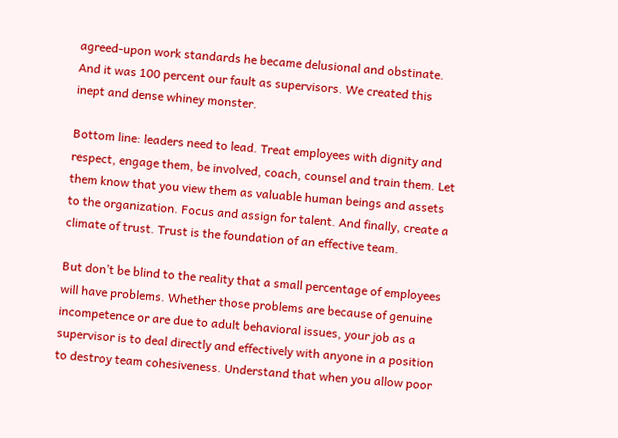agreed-upon work standards he became delusional and obstinate. And it was 100 percent our fault as supervisors. We created this inept and dense whiney monster.

Bottom line: leaders need to lead. Treat employees with dignity and respect, engage them, be involved, coach, counsel and train them. Let them know that you view them as valuable human beings and assets to the organization. Focus and assign for talent. And finally, create a climate of trust. Trust is the foundation of an effective team.

But don’t be blind to the reality that a small percentage of employees will have problems. Whether those problems are because of genuine incompetence or are due to adult behavioral issues, your job as a supervisor is to deal directly and effectively with anyone in a position to destroy team cohesiveness. Understand that when you allow poor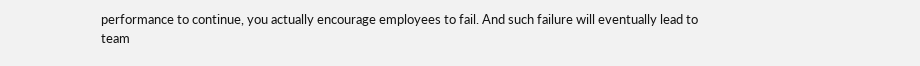performance to continue, you actually encourage employees to fail. And such failure will eventually lead to team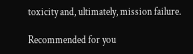toxicity and, ultimately, mission failure.

Recommended for you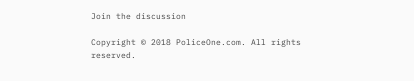Join the discussion

Copyright © 2018 PoliceOne.com. All rights reserved.